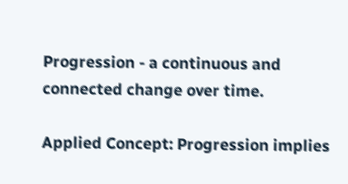Progression - a continuous and connected change over time.

Applied Concept: Progression implies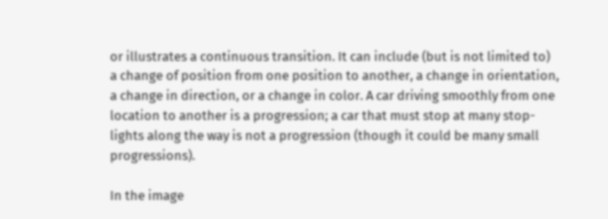or illustrates a continuous transition. It can include (but is not limited to) a change of position from one position to another, a change in orientation, a change in direction, or a change in color. A car driving smoothly from one location to another is a progression; a car that must stop at many stop-lights along the way is not a progression (though it could be many small progressions).

In the image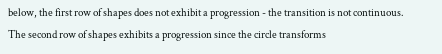below, the first row of shapes does not exhibit a progression - the transition is not continuous. The second row of shapes exhibits a progression since the circle transforms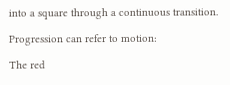into a square through a continuous transition.

Progression can refer to motion:

The red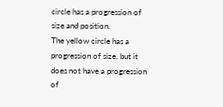circle has a progression of size and position.
The yellow circle has a progression of size, but it does not have a progression of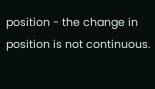position - the change in position is not continuous.